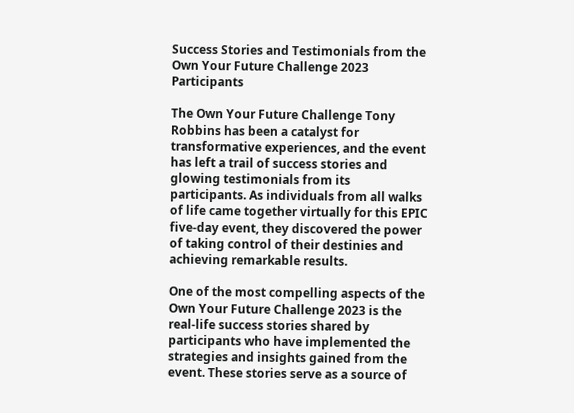Success Stories and Testimonials from the Own Your Future Challenge 2023 Participants

The Own Your Future Challenge Tony Robbins has been a catalyst for transformative experiences, and the event has left a trail of success stories and glowing testimonials from its participants. As individuals from all walks of life came together virtually for this EPIC five-day event, they discovered the power of taking control of their destinies and achieving remarkable results.

One of the most compelling aspects of the Own Your Future Challenge 2023 is the real-life success stories shared by participants who have implemented the strategies and insights gained from the event. These stories serve as a source of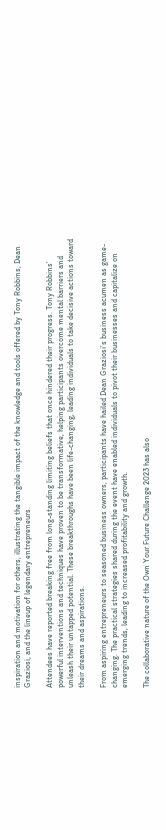inspiration and motivation for others, illustrating the tangible impact of the knowledge and tools offered by Tony Robbins, Dean Graziosi, and the lineup of legendary entrepreneurs.

Attendees have reported breaking free from long-standing limiting beliefs that once hindered their progress. Tony Robbins’ powerful interventions and techniques have proven to be transformative, helping participants overcome mental barriers and unleash their untapped potential. These breakthroughs have been life-changing, leading individuals to take decisive actions toward their dreams and aspirations.

From aspiring entrepreneurs to seasoned business owners, participants have hailed Dean Graziosi’s business acumen as game-changing. The practical strategies shared during the event have enabled individuals to pivot their businesses and capitalize on emerging trends, leading to increased profitability and growth.

The collaborative nature of the Own Your Future Challenge 2023 has also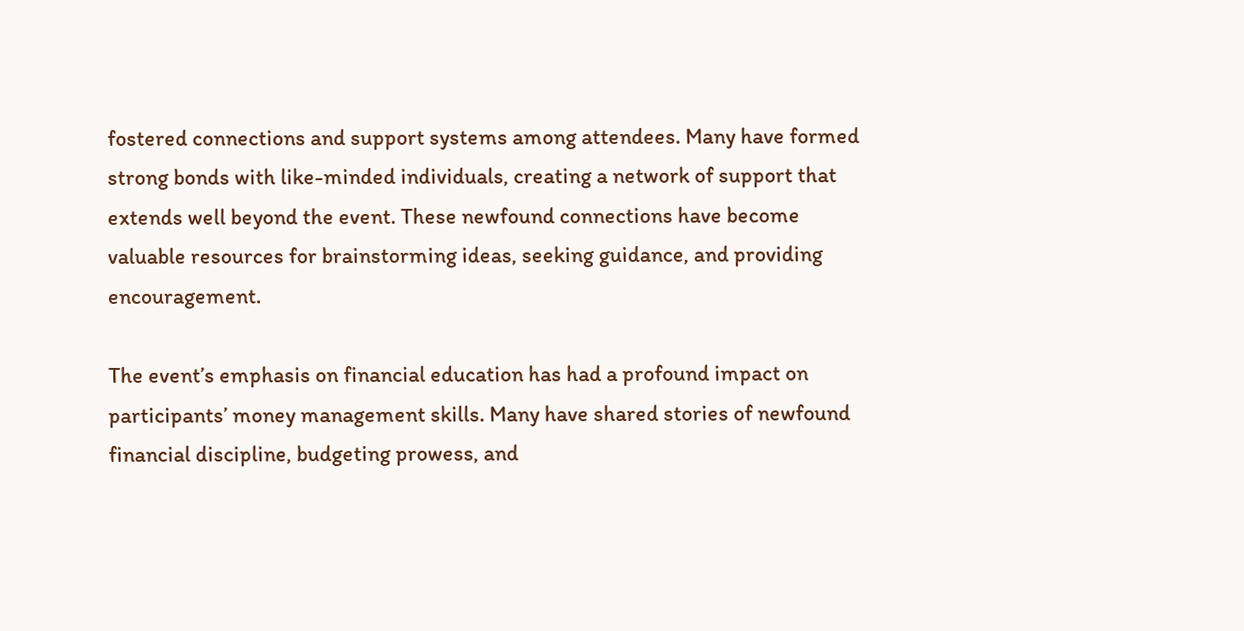fostered connections and support systems among attendees. Many have formed strong bonds with like-minded individuals, creating a network of support that extends well beyond the event. These newfound connections have become valuable resources for brainstorming ideas, seeking guidance, and providing encouragement.

The event’s emphasis on financial education has had a profound impact on participants’ money management skills. Many have shared stories of newfound financial discipline, budgeting prowess, and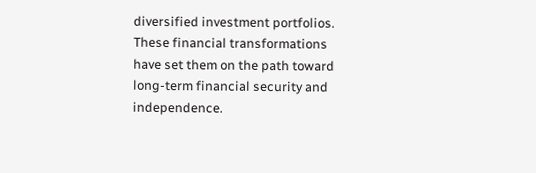diversified investment portfolios. These financial transformations have set them on the path toward long-term financial security and independence.